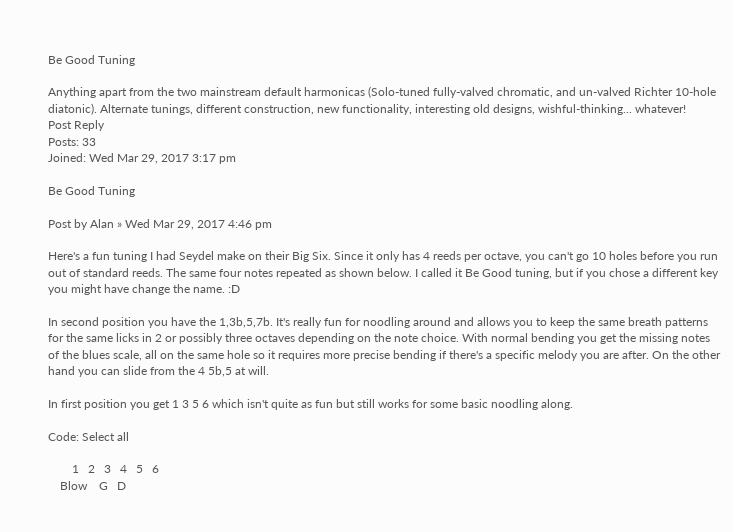Be Good Tuning

Anything apart from the two mainstream default harmonicas (Solo-tuned fully-valved chromatic, and un-valved Richter 10-hole diatonic). Alternate tunings, different construction, new functionality, interesting old designs, wishful-thinking... whatever!
Post Reply
Posts: 33
Joined: Wed Mar 29, 2017 3:17 pm

Be Good Tuning

Post by Alan » Wed Mar 29, 2017 4:46 pm

Here's a fun tuning I had Seydel make on their Big Six. Since it only has 4 reeds per octave, you can't go 10 holes before you run out of standard reeds. The same four notes repeated as shown below. I called it Be Good tuning, but if you chose a different key you might have change the name. :D

In second position you have the 1,3b,5,7b. It's really fun for noodling around and allows you to keep the same breath patterns for the same licks in 2 or possibly three octaves depending on the note choice. With normal bending you get the missing notes of the blues scale, all on the same hole so it requires more precise bending if there's a specific melody you are after. On the other hand you can slide from the 4 5b,5 at will.

In first position you get 1 3 5 6 which isn't quite as fun but still works for some basic noodling along.

Code: Select all

        1   2   3   4   5   6
    Blow    G   D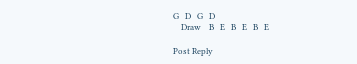G   D   G   D
    Draw    B   E   B   E   B   E

Post Reply